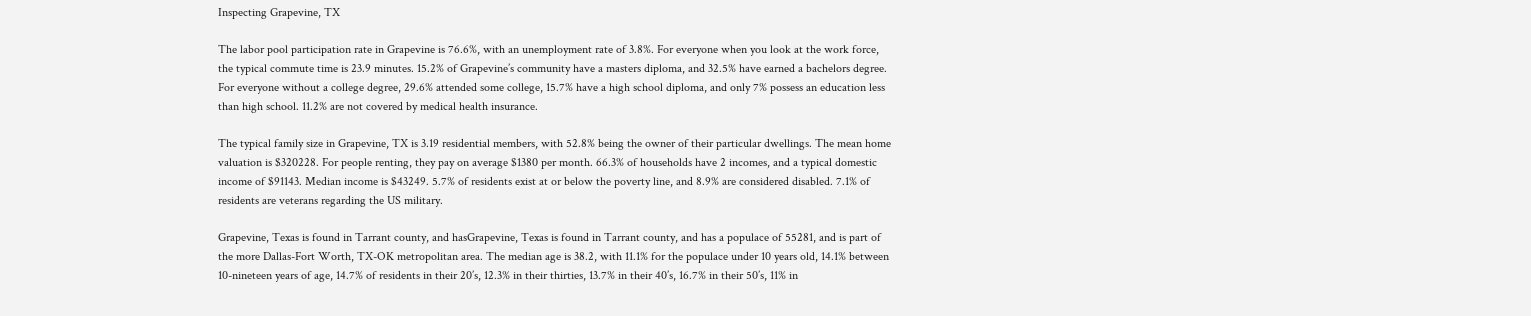Inspecting Grapevine, TX

The labor pool participation rate in Grapevine is 76.6%, with an unemployment rate of 3.8%. For everyone when you look at the work force, the typical commute time is 23.9 minutes. 15.2% of Grapevine’s community have a masters diploma, and 32.5% have earned a bachelors degree. For everyone without a college degree, 29.6% attended some college, 15.7% have a high school diploma, and only 7% possess an education less than high school. 11.2% are not covered by medical health insurance.

The typical family size in Grapevine, TX is 3.19 residential members, with 52.8% being the owner of their particular dwellings. The mean home valuation is $320228. For people renting, they pay on average $1380 per month. 66.3% of households have 2 incomes, and a typical domestic income of $91143. Median income is $43249. 5.7% of residents exist at or below the poverty line, and 8.9% are considered disabled. 7.1% of residents are veterans regarding the US military.

Grapevine, Texas is found in Tarrant county, and hasGrapevine, Texas is found in Tarrant county, and has a populace of 55281, and is part of the more Dallas-Fort Worth, TX-OK metropolitan area. The median age is 38.2, with 11.1% for the populace under 10 years old, 14.1% between 10-nineteen years of age, 14.7% of residents in their 20’s, 12.3% in their thirties, 13.7% in their 40’s, 16.7% in their 50’s, 11% in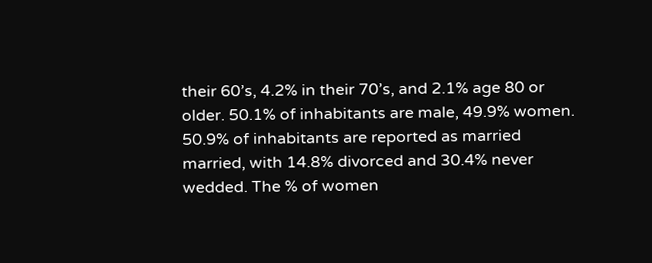their 60’s, 4.2% in their 70’s, and 2.1% age 80 or older. 50.1% of inhabitants are male, 49.9% women. 50.9% of inhabitants are reported as married married, with 14.8% divorced and 30.4% never wedded. The % of women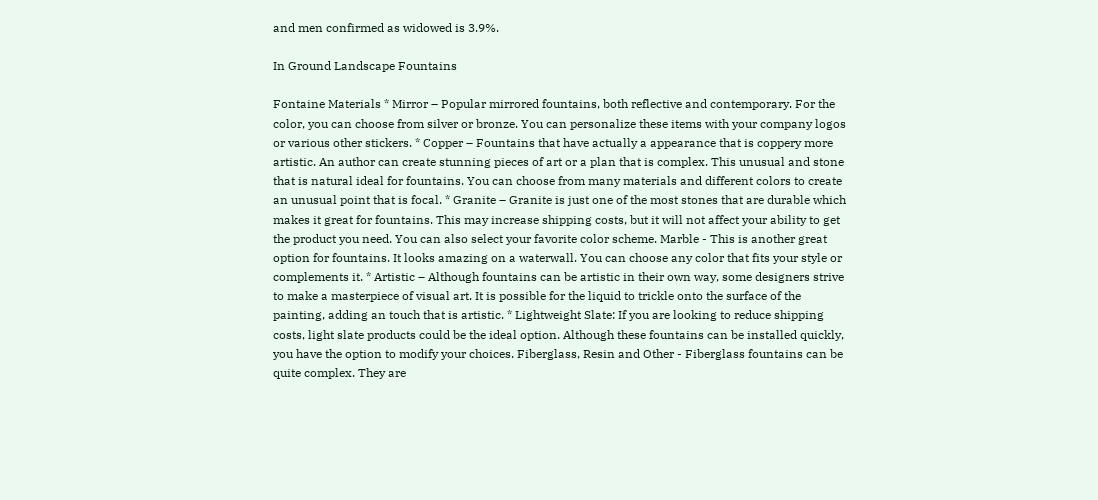and men confirmed as widowed is 3.9%.

In Ground Landscape Fountains

Fontaine Materials * Mirror – Popular mirrored fountains, both reflective and contemporary. For the color, you can choose from silver or bronze. You can personalize these items with your company logos or various other stickers. * Copper – Fountains that have actually a appearance that is coppery more artistic. An author can create stunning pieces of art or a plan that is complex. This unusual and stone that is natural ideal for fountains. You can choose from many materials and different colors to create an unusual point that is focal. * Granite – Granite is just one of the most stones that are durable which makes it great for fountains. This may increase shipping costs, but it will not affect your ability to get the product you need. You can also select your favorite color scheme. Marble - This is another great option for fountains. It looks amazing on a waterwall. You can choose any color that fits your style or complements it. * Artistic – Although fountains can be artistic in their own way, some designers strive to make a masterpiece of visual art. It is possible for the liquid to trickle onto the surface of the painting, adding an touch that is artistic. * Lightweight Slate: If you are looking to reduce shipping costs, light slate products could be the ideal option. Although these fountains can be installed quickly, you have the option to modify your choices. Fiberglass, Resin and Other - Fiberglass fountains can be quite complex. They are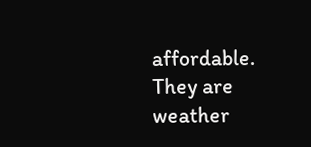affordable. They are weather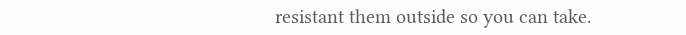resistant them outside so you can take.